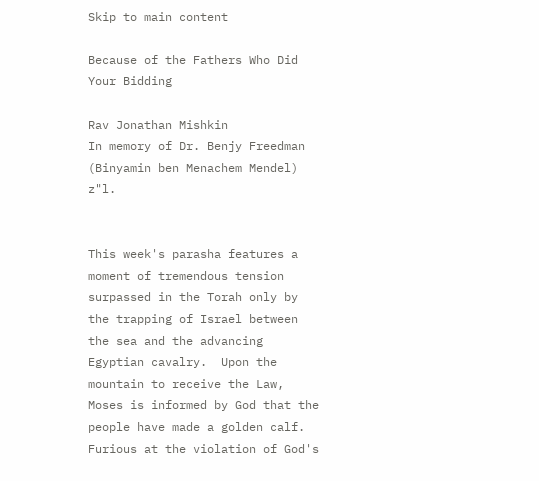Skip to main content

Because of the Fathers Who Did Your Bidding

Rav Jonathan Mishkin
In memory of Dr. Benjy Freedman (Binyamin ben Menachem Mendel) z"l.


This week's parasha features a moment of tremendous tension surpassed in the Torah only by the trapping of Israel between the sea and the advancing Egyptian cavalry.  Upon the mountain to receive the Law, Moses is informed by God that the people have made a golden calf.  Furious at the violation of God's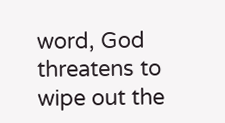word, God threatens to wipe out the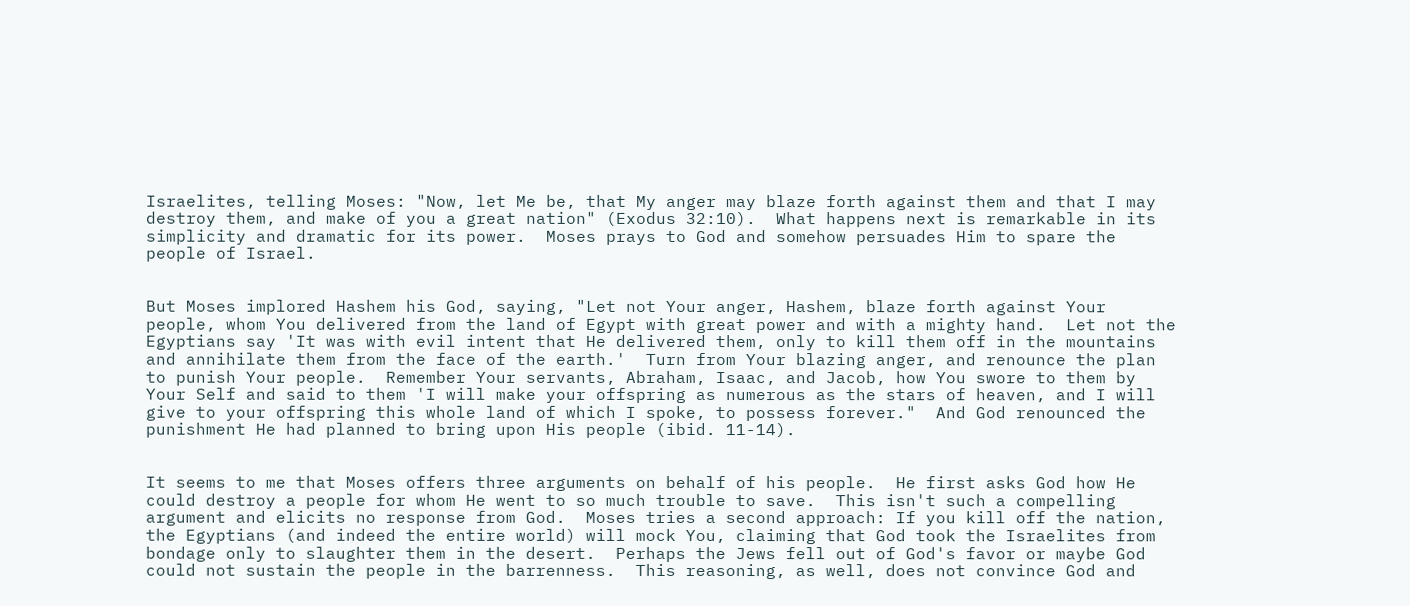Israelites, telling Moses: "Now, let Me be, that My anger may blaze forth against them and that I may destroy them, and make of you a great nation" (Exodus 32:10).  What happens next is remarkable in its simplicity and dramatic for its power.  Moses prays to God and somehow persuades Him to spare the people of Israel.


But Moses implored Hashem his God, saying, "Let not Your anger, Hashem, blaze forth against Your people, whom You delivered from the land of Egypt with great power and with a mighty hand.  Let not the Egyptians say 'It was with evil intent that He delivered them, only to kill them off in the mountains and annihilate them from the face of the earth.'  Turn from Your blazing anger, and renounce the plan to punish Your people.  Remember Your servants, Abraham, Isaac, and Jacob, how You swore to them by Your Self and said to them 'I will make your offspring as numerous as the stars of heaven, and I will give to your offspring this whole land of which I spoke, to possess forever."  And God renounced the punishment He had planned to bring upon His people (ibid. 11-14).


It seems to me that Moses offers three arguments on behalf of his people.  He first asks God how He could destroy a people for whom He went to so much trouble to save.  This isn't such a compelling argument and elicits no response from God.  Moses tries a second approach: If you kill off the nation, the Egyptians (and indeed the entire world) will mock You, claiming that God took the Israelites from bondage only to slaughter them in the desert.  Perhaps the Jews fell out of God's favor or maybe God could not sustain the people in the barrenness.  This reasoning, as well, does not convince God and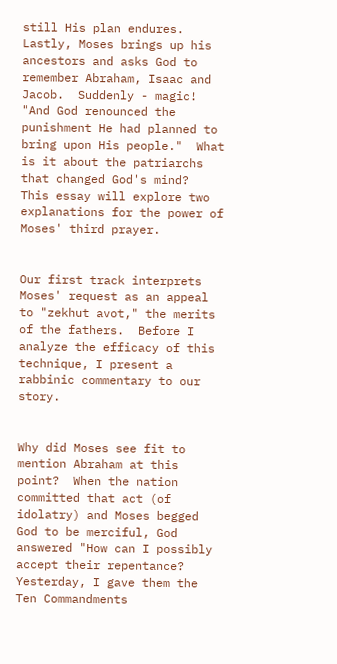still His plan endures.  Lastly, Moses brings up his ancestors and asks God to remember Abraham, Isaac and Jacob.  Suddenly - magic!  "And God renounced the punishment He had planned to bring upon His people."  What is it about the patriarchs that changed God's mind?  This essay will explore two explanations for the power of Moses' third prayer.


Our first track interprets Moses' request as an appeal to "zekhut avot," the merits of the fathers.  Before I analyze the efficacy of this technique, I present a rabbinic commentary to our story.


Why did Moses see fit to mention Abraham at this point?  When the nation committed that act (of idolatry) and Moses begged God to be merciful, God answered "How can I possibly accept their repentance?  Yesterday, I gave them the Ten Commandments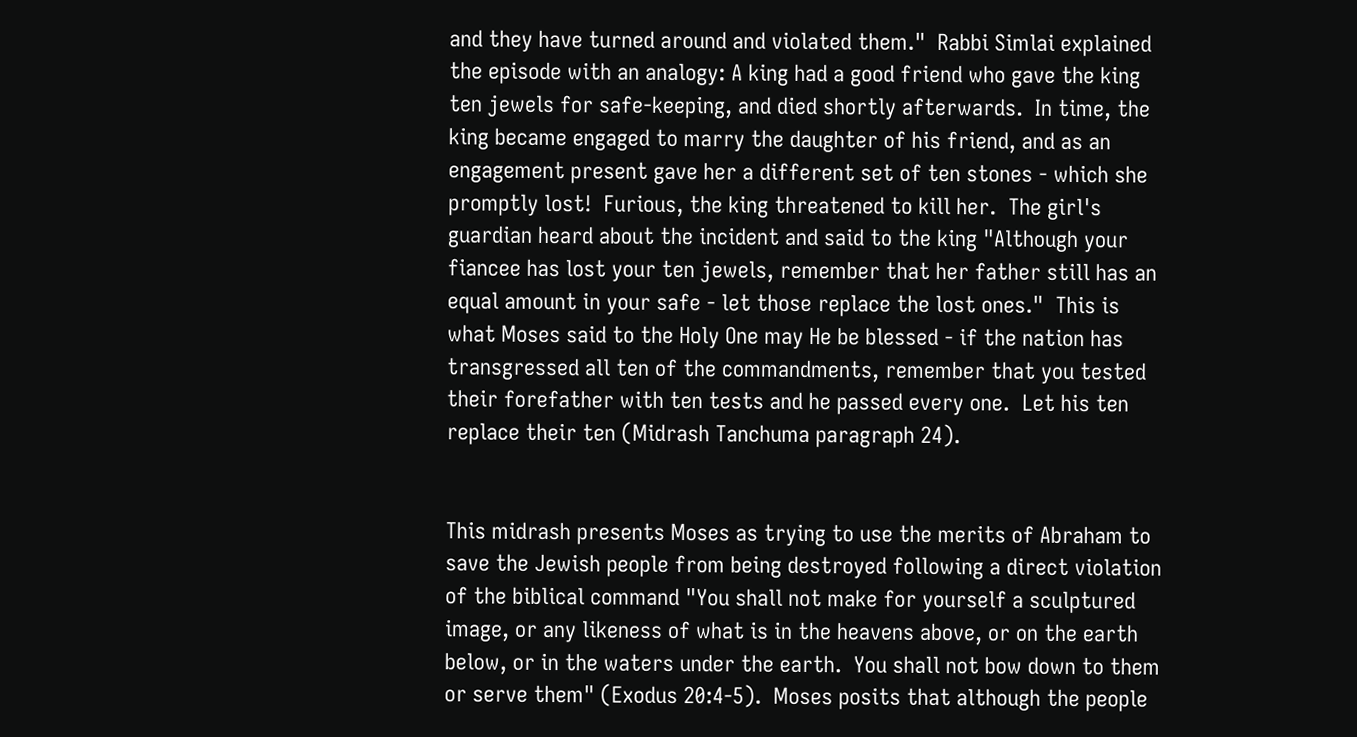and they have turned around and violated them."  Rabbi Simlai explained the episode with an analogy: A king had a good friend who gave the king ten jewels for safe-keeping, and died shortly afterwards.  In time, the king became engaged to marry the daughter of his friend, and as an engagement present gave her a different set of ten stones - which she promptly lost!  Furious, the king threatened to kill her.  The girl's guardian heard about the incident and said to the king "Although your fiancee has lost your ten jewels, remember that her father still has an equal amount in your safe - let those replace the lost ones."  This is what Moses said to the Holy One may He be blessed - if the nation has transgressed all ten of the commandments, remember that you tested their forefather with ten tests and he passed every one.  Let his ten replace their ten (Midrash Tanchuma paragraph 24).


This midrash presents Moses as trying to use the merits of Abraham to save the Jewish people from being destroyed following a direct violation of the biblical command "You shall not make for yourself a sculptured image, or any likeness of what is in the heavens above, or on the earth below, or in the waters under the earth.  You shall not bow down to them or serve them" (Exodus 20:4-5).  Moses posits that although the people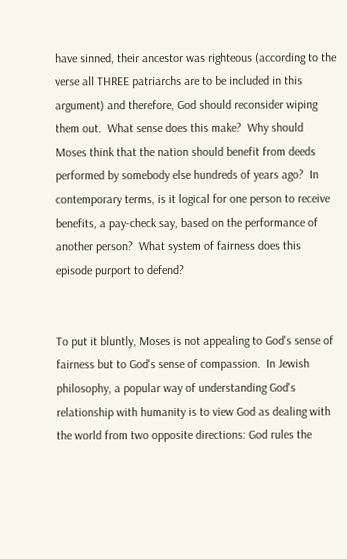have sinned, their ancestor was righteous (according to the verse all THREE patriarchs are to be included in this argument) and therefore, God should reconsider wiping them out.  What sense does this make?  Why should Moses think that the nation should benefit from deeds performed by somebody else hundreds of years ago?  In contemporary terms, is it logical for one person to receive benefits, a pay-check say, based on the performance of another person?  What system of fairness does this episode purport to defend?


To put it bluntly, Moses is not appealing to God's sense of fairness but to God's sense of compassion.  In Jewish philosophy, a popular way of understanding God's relationship with humanity is to view God as dealing with the world from two opposite directions: God rules the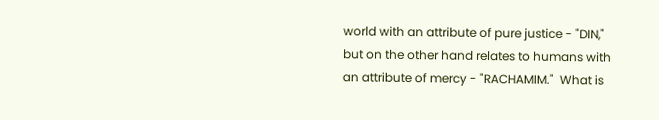world with an attribute of pure justice - "DIN," but on the other hand relates to humans with an attribute of mercy - "RACHAMIM."  What is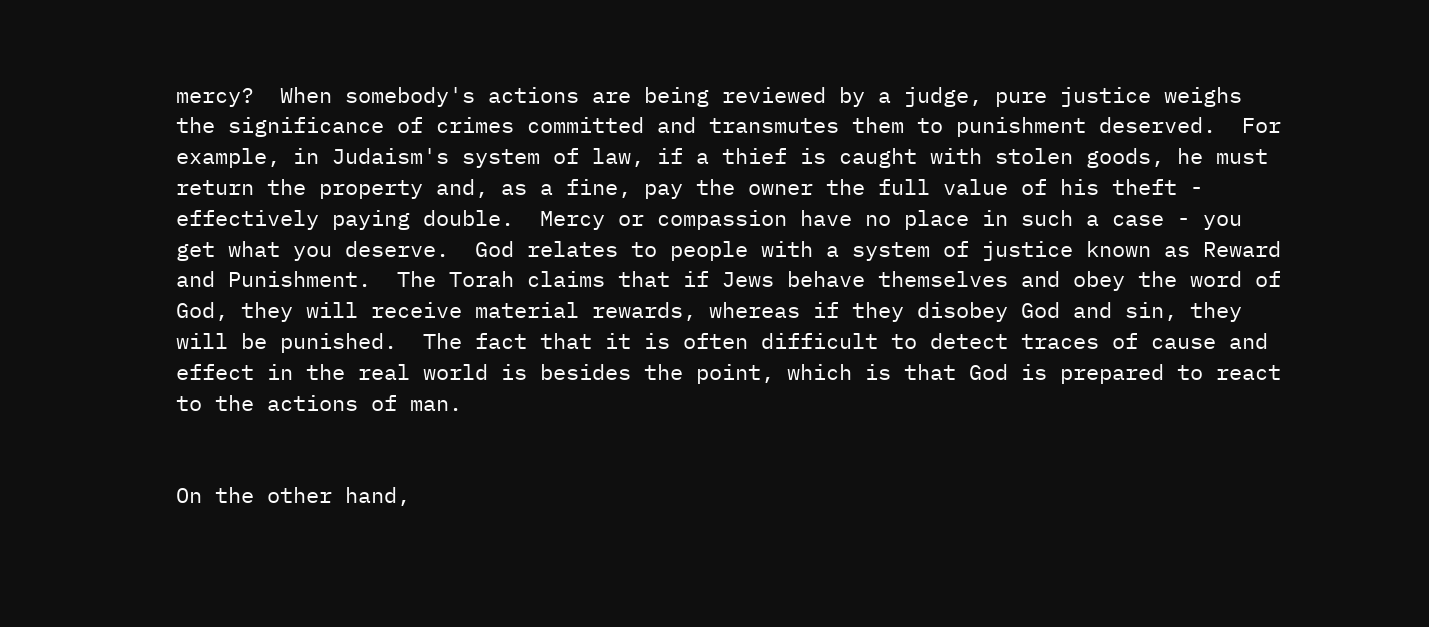mercy?  When somebody's actions are being reviewed by a judge, pure justice weighs the significance of crimes committed and transmutes them to punishment deserved.  For example, in Judaism's system of law, if a thief is caught with stolen goods, he must return the property and, as a fine, pay the owner the full value of his theft - effectively paying double.  Mercy or compassion have no place in such a case - you get what you deserve.  God relates to people with a system of justice known as Reward and Punishment.  The Torah claims that if Jews behave themselves and obey the word of God, they will receive material rewards, whereas if they disobey God and sin, they will be punished.  The fact that it is often difficult to detect traces of cause and effect in the real world is besides the point, which is that God is prepared to react to the actions of man.


On the other hand,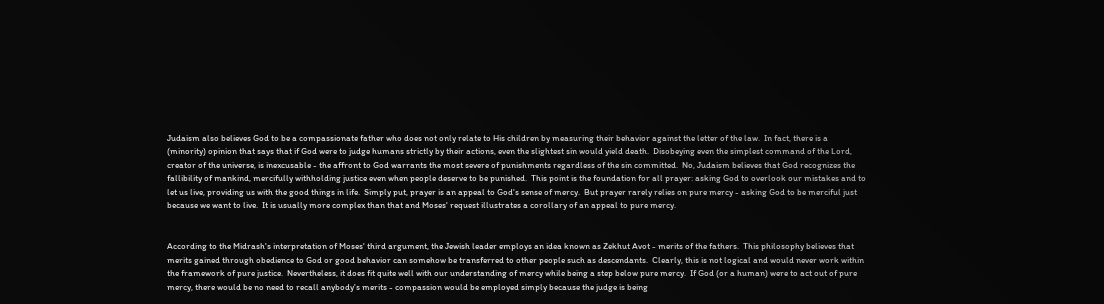Judaism also believes God to be a compassionate father who does not only relate to His children by measuring their behavior against the letter of the law.  In fact, there is a (minority) opinion that says that if God were to judge humans strictly by their actions, even the slightest sin would yield death.  Disobeying even the simplest command of the Lord, creator of the universe, is inexcusable - the affront to God warrants the most severe of punishments regardless of the sin committed.  No, Judaism believes that God recognizes the fallibility of mankind, mercifully withholding justice even when people deserve to be punished.  This point is the foundation for all prayer: asking God to overlook our mistakes and to let us live, providing us with the good things in life.  Simply put, prayer is an appeal to God's sense of mercy.  But prayer rarely relies on pure mercy - asking God to be merciful just because we want to live.  It is usually more complex than that and Moses' request illustrates a corollary of an appeal to pure mercy.


According to the Midrash's interpretation of Moses' third argument, the Jewish leader employs an idea known as Zekhut Avot - merits of the fathers.  This philosophy believes that merits gained through obedience to God or good behavior can somehow be transferred to other people such as descendants.  Clearly, this is not logical and would never work within the framework of pure justice.  Nevertheless, it does fit quite well with our understanding of mercy while being a step below pure mercy.  If God (or a human) were to act out of pure mercy, there would be no need to recall anybody's merits - compassion would be employed simply because the judge is being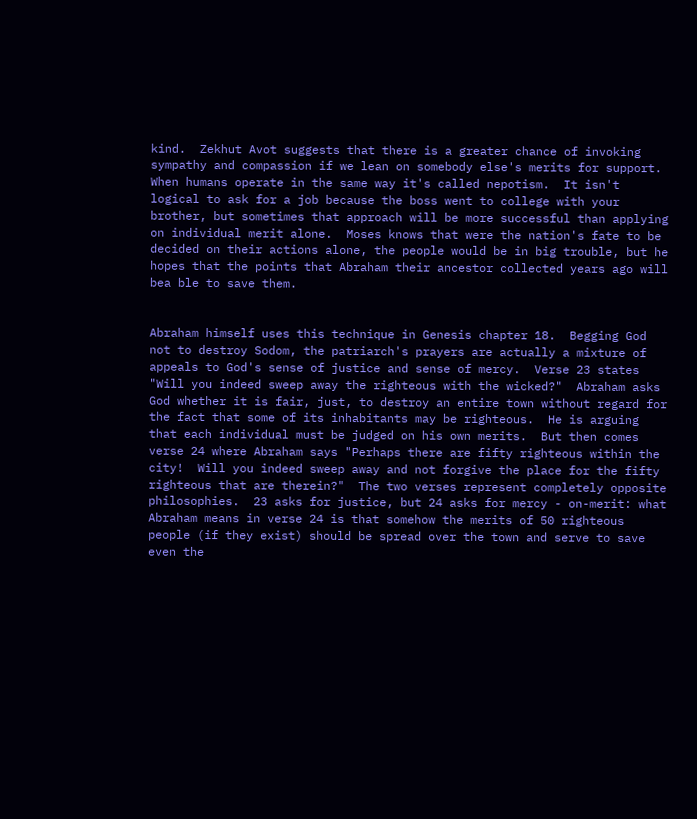kind.  Zekhut Avot suggests that there is a greater chance of invoking sympathy and compassion if we lean on somebody else's merits for support.  When humans operate in the same way it's called nepotism.  It isn't logical to ask for a job because the boss went to college with your brother, but sometimes that approach will be more successful than applying on individual merit alone.  Moses knows that were the nation's fate to be decided on their actions alone, the people would be in big trouble, but he hopes that the points that Abraham their ancestor collected years ago will bea ble to save them.


Abraham himself uses this technique in Genesis chapter 18.  Begging God not to destroy Sodom, the patriarch's prayers are actually a mixture of appeals to God's sense of justice and sense of mercy.  Verse 23 states "Will you indeed sweep away the righteous with the wicked?"  Abraham asks God whether it is fair, just, to destroy an entire town without regard for the fact that some of its inhabitants may be righteous.  He is arguing that each individual must be judged on his own merits.  But then comes verse 24 where Abraham says "Perhaps there are fifty righteous within the city!  Will you indeed sweep away and not forgive the place for the fifty righteous that are therein?"  The two verses represent completely opposite philosophies.  23 asks for justice, but 24 asks for mercy - on-merit: what Abraham means in verse 24 is that somehow the merits of 50 righteous people (if they exist) should be spread over the town and serve to save even the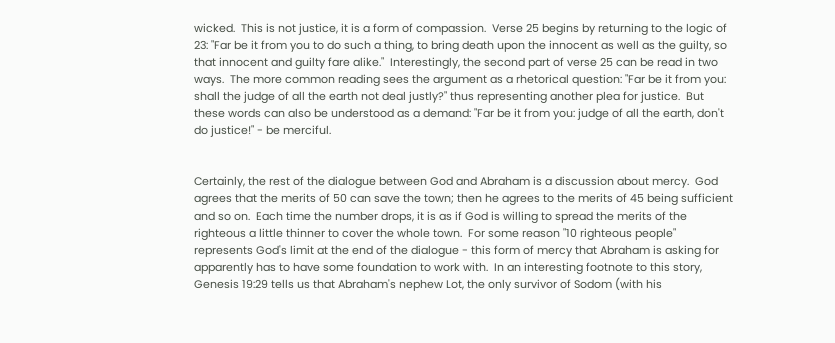wicked.  This is not justice, it is a form of compassion.  Verse 25 begins by returning to the logic of 23: "Far be it from you to do such a thing, to bring death upon the innocent as well as the guilty, so that innocent and guilty fare alike."  Interestingly, the second part of verse 25 can be read in two ways.  The more common reading sees the argument as a rhetorical question: "Far be it from you: shall the judge of all the earth not deal justly?" thus representing another plea for justice.  But these words can also be understood as a demand: "Far be it from you: judge of all the earth, don't do justice!" - be merciful.


Certainly, the rest of the dialogue between God and Abraham is a discussion about mercy.  God agrees that the merits of 50 can save the town; then he agrees to the merits of 45 being sufficient and so on.  Each time the number drops, it is as if God is willing to spread the merits of the righteous a little thinner to cover the whole town.  For some reason "10 righteous people" represents God's limit at the end of the dialogue - this form of mercy that Abraham is asking for apparently has to have some foundation to work with.  In an interesting footnote to this story, Genesis 19:29 tells us that Abraham's nephew Lot, the only survivor of Sodom (with his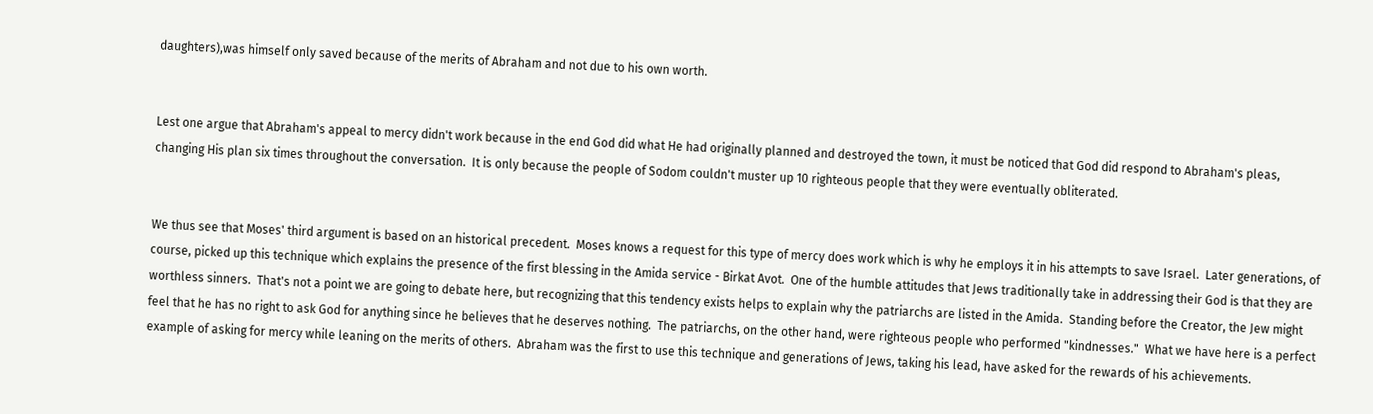daughters),was himself only saved because of the merits of Abraham and not due to his own worth.


Lest one argue that Abraham's appeal to mercy didn't work because in the end God did what He had originally planned and destroyed the town, it must be noticed that God did respond to Abraham's pleas, changing His plan six times throughout the conversation.  It is only because the people of Sodom couldn't muster up 10 righteous people that they were eventually obliterated.


We thus see that Moses' third argument is based on an historical precedent.  Moses knows a request for this type of mercy does work which is why he employs it in his attempts to save Israel.  Later generations, of course, picked up this technique which explains the presence of the first blessing in the Amida service - Birkat Avot.  One of the humble attitudes that Jews traditionally take in addressing their God is that they are worthless sinners.  That's not a point we are going to debate here, but recognizing that this tendency exists helps to explain why the patriarchs are listed in the Amida.  Standing before the Creator, the Jew might feel that he has no right to ask God for anything since he believes that he deserves nothing.  The patriarchs, on the other hand, were righteous people who performed "kindnesses."  What we have here is a perfect example of asking for mercy while leaning on the merits of others.  Abraham was the first to use this technique and generations of Jews, taking his lead, have asked for the rewards of his achievements.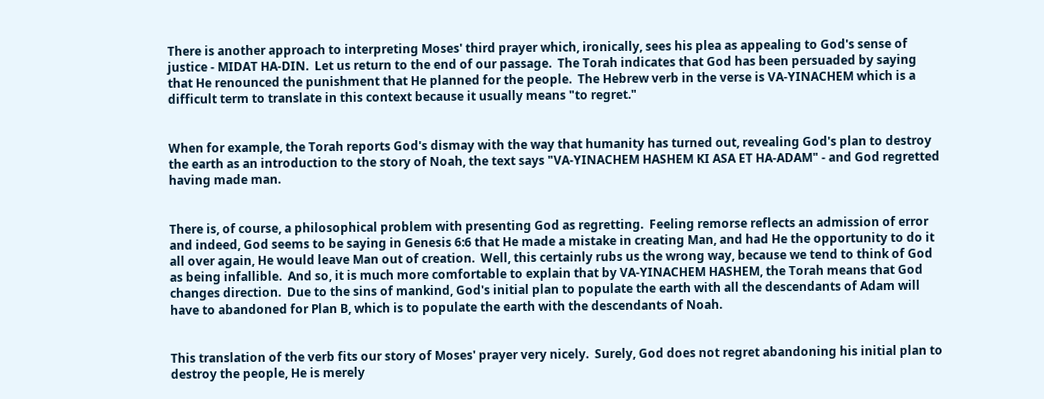There is another approach to interpreting Moses' third prayer which, ironically, sees his plea as appealing to God's sense of justice - MIDAT HA-DIN.  Let us return to the end of our passage.  The Torah indicates that God has been persuaded by saying that He renounced the punishment that He planned for the people.  The Hebrew verb in the verse is VA-YINACHEM which is a difficult term to translate in this context because it usually means "to regret."


When for example, the Torah reports God's dismay with the way that humanity has turned out, revealing God's plan to destroy the earth as an introduction to the story of Noah, the text says "VA-YINACHEM HASHEM KI ASA ET HA-ADAM" - and God regretted having made man.


There is, of course, a philosophical problem with presenting God as regretting.  Feeling remorse reflects an admission of error and indeed, God seems to be saying in Genesis 6:6 that He made a mistake in creating Man, and had He the opportunity to do it all over again, He would leave Man out of creation.  Well, this certainly rubs us the wrong way, because we tend to think of God as being infallible.  And so, it is much more comfortable to explain that by VA-YINACHEM HASHEM, the Torah means that God changes direction.  Due to the sins of mankind, God's initial plan to populate the earth with all the descendants of Adam will have to abandoned for Plan B, which is to populate the earth with the descendants of Noah.


This translation of the verb fits our story of Moses' prayer very nicely.  Surely, God does not regret abandoning his initial plan to destroy the people, He is merely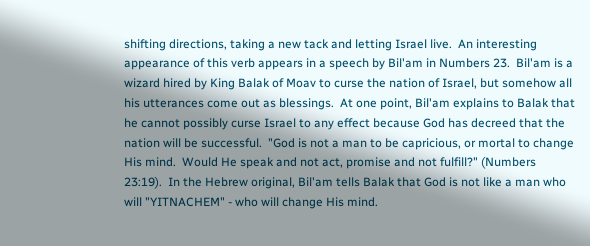shifting directions, taking a new tack and letting Israel live.  An interesting appearance of this verb appears in a speech by Bil'am in Numbers 23.  Bil'am is a wizard hired by King Balak of Moav to curse the nation of Israel, but somehow all his utterances come out as blessings.  At one point, Bil'am explains to Balak that he cannot possibly curse Israel to any effect because God has decreed that the nation will be successful.  "God is not a man to be capricious, or mortal to change His mind.  Would He speak and not act, promise and not fulfill?" (Numbers 23:19).  In the Hebrew original, Bil'am tells Balak that God is not like a man who will "YITNACHEM" - who will change His mind.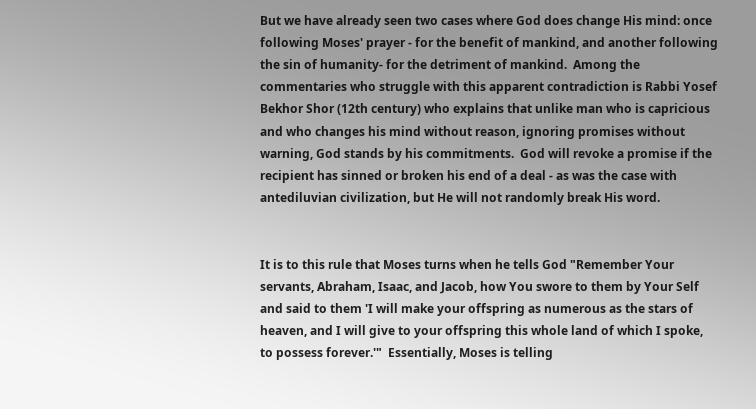But we have already seen two cases where God does change His mind: once following Moses' prayer - for the benefit of mankind, and another following the sin of humanity- for the detriment of mankind.  Among the commentaries who struggle with this apparent contradiction is Rabbi Yosef Bekhor Shor (12th century) who explains that unlike man who is capricious and who changes his mind without reason, ignoring promises without warning, God stands by his commitments.  God will revoke a promise if the recipient has sinned or broken his end of a deal - as was the case with antediluvian civilization, but He will not randomly break His word.


It is to this rule that Moses turns when he tells God "Remember Your servants, Abraham, Isaac, and Jacob, how You swore to them by Your Self and said to them 'I will make your offspring as numerous as the stars of heaven, and I will give to your offspring this whole land of which I spoke, to possess forever.'"  Essentially, Moses is telling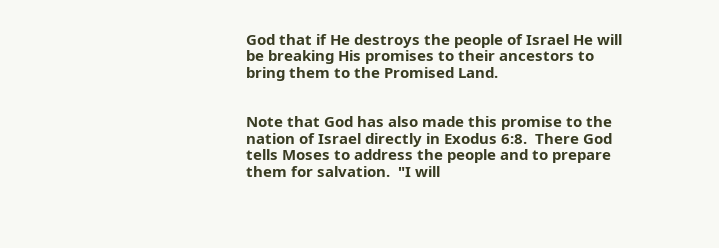God that if He destroys the people of Israel He will be breaking His promises to their ancestors to bring them to the Promised Land.


Note that God has also made this promise to the nation of Israel directly in Exodus 6:8.  There God tells Moses to address the people and to prepare them for salvation.  "I will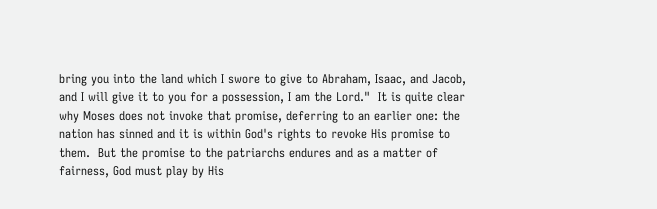bring you into the land which I swore to give to Abraham, Isaac, and Jacob, and I will give it to you for a possession, I am the Lord."  It is quite clear why Moses does not invoke that promise, deferring to an earlier one: the nation has sinned and it is within God's rights to revoke His promise to them.  But the promise to the patriarchs endures and as a matter of fairness, God must play by His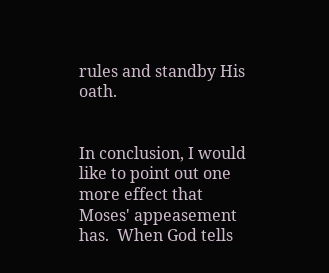rules and standby His oath.


In conclusion, I would like to point out one more effect that Moses' appeasement has.  When God tells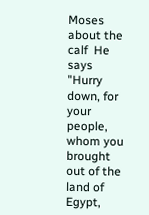Moses about the calf  He says "Hurry down, for your people, whom you brought out of the land of Egypt,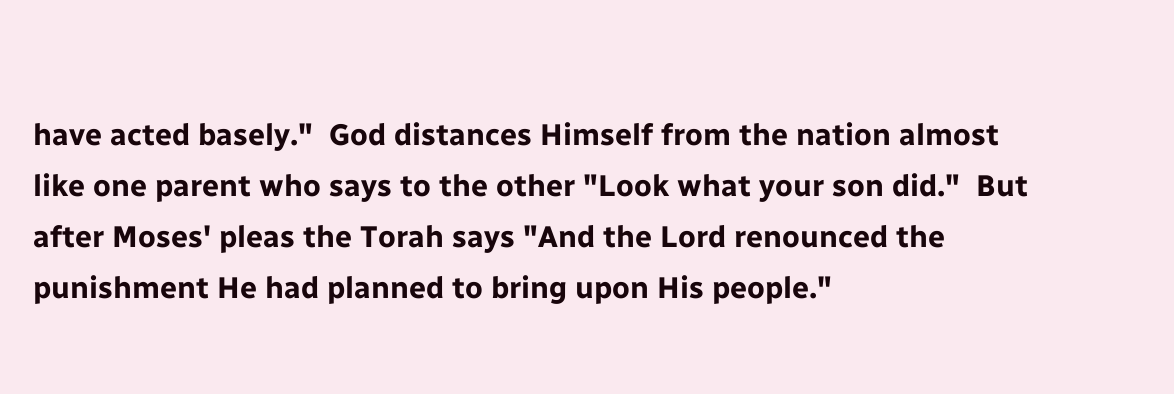have acted basely."  God distances Himself from the nation almost like one parent who says to the other "Look what your son did."  But after Moses' pleas the Torah says "And the Lord renounced the punishment He had planned to bring upon His people."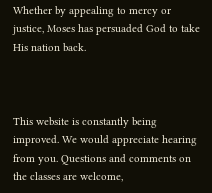Whether by appealing to mercy or justice, Moses has persuaded God to take His nation back.



This website is constantly being improved. We would appreciate hearing from you. Questions and comments on the classes are welcome,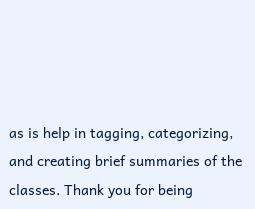as is help in tagging, categorizing, and creating brief summaries of the classes. Thank you for being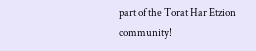part of the Torat Har Etzion community!